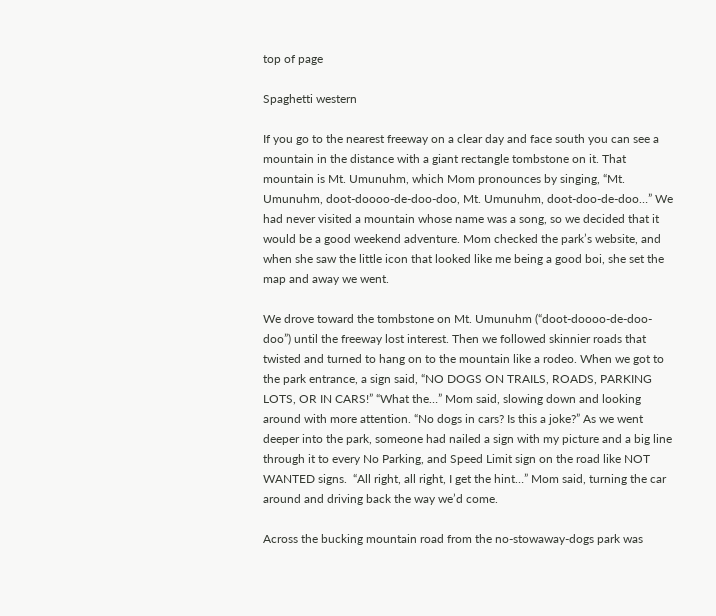top of page

Spaghetti western

If you go to the nearest freeway on a clear day and face south you can see a mountain in the distance with a giant rectangle tombstone on it. That mountain is Mt. Umunuhm, which Mom pronounces by singing, “Mt. Umunuhm, doot-doooo-de-doo-doo, Mt. Umunuhm, doot-doo-de-doo…” We had never visited a mountain whose name was a song, so we decided that it would be a good weekend adventure. Mom checked the park’s website, and when she saw the little icon that looked like me being a good boi, she set the map and away we went.

We drove toward the tombstone on Mt. Umunuhm (“doot-doooo-de-doo-doo”) until the freeway lost interest. Then we followed skinnier roads that twisted and turned to hang on to the mountain like a rodeo. When we got to the park entrance, a sign said, “NO DOGS ON TRAILS, ROADS, PARKING LOTS, OR IN CARS!” “What the…” Mom said, slowing down and looking around with more attention. “No dogs in cars? Is this a joke?” As we went deeper into the park, someone had nailed a sign with my picture and a big line through it to every No Parking, and Speed Limit sign on the road like NOT WANTED signs.  “All right, all right, I get the hint…” Mom said, turning the car around and driving back the way we’d come.

Across the bucking mountain road from the no-stowaway-dogs park was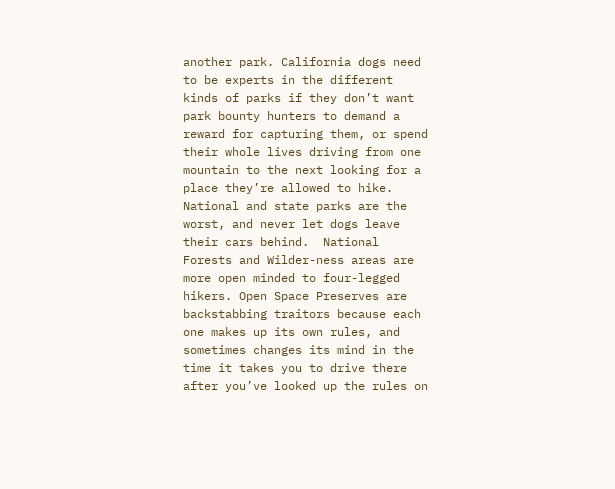another park. California dogs need to be experts in the different kinds of parks if they don’t want park bounty hunters to demand a reward for capturing them, or spend their whole lives driving from one mountain to the next looking for a place they’re allowed to hike. National and state parks are the worst, and never let dogs leave their cars behind.  National Forests and Wilder-ness areas are more open minded to four-legged hikers. Open Space Preserves are backstabbing traitors because each one makes up its own rules, and sometimes changes its mind in the time it takes you to drive there after you’ve looked up the rules on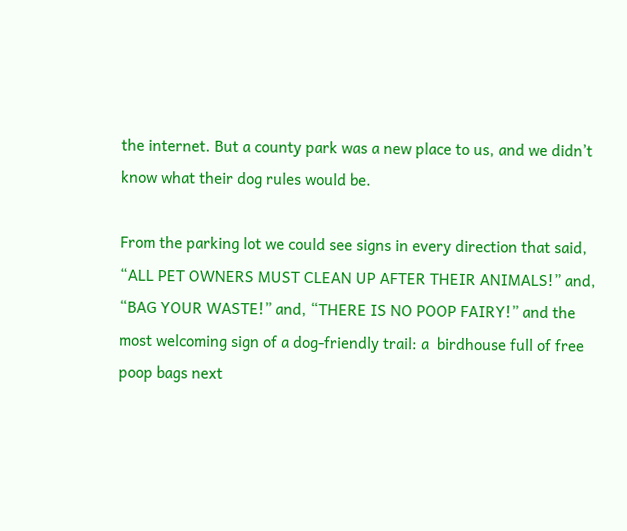the internet. But a county park was a new place to us, and we didn’t know what their dog rules would be.

From the parking lot we could see signs in every direction that said, “ALL PET OWNERS MUST CLEAN UP AFTER THEIR ANIMALS!” and, “BAG YOUR WASTE!” and, “THERE IS NO POOP FAIRY!” and the most welcoming sign of a dog-friendly trail: a  birdhouse full of free poop bags next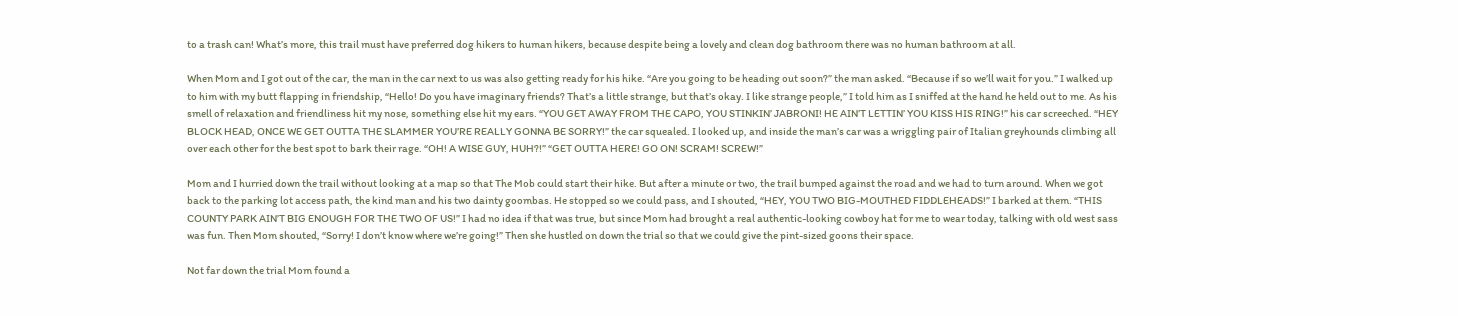to a trash can! What’s more, this trail must have preferred dog hikers to human hikers, because despite being a lovely and clean dog bathroom there was no human bathroom at all.

When Mom and I got out of the car, the man in the car next to us was also getting ready for his hike. “Are you going to be heading out soon?” the man asked. “Because if so we’ll wait for you.” I walked up to him with my butt flapping in friendship, “Hello! Do you have imaginary friends? That’s a little strange, but that’s okay. I like strange people,” I told him as I sniffed at the hand he held out to me. As his smell of relaxation and friendliness hit my nose, something else hit my ears. “YOU GET AWAY FROM THE CAPO, YOU STINKIN’ JABRONI! HE AIN’T LETTIN’ YOU KISS HIS RING!” his car screeched. “HEY BLOCK HEAD, ONCE WE GET OUTTA THE SLAMMER YOU’RE REALLY GONNA BE SORRY!” the car squealed. I looked up, and inside the man’s car was a wriggling pair of Italian greyhounds climbing all over each other for the best spot to bark their rage. “OH! A WISE GUY, HUH?!” “GET OUTTA HERE! GO ON! SCRAM! SCREW!”

Mom and I hurried down the trail without looking at a map so that The Mob could start their hike. But after a minute or two, the trail bumped against the road and we had to turn around. When we got back to the parking lot access path, the kind man and his two dainty goombas. He stopped so we could pass, and I shouted, “HEY, YOU TWO BIG-MOUTHED FIDDLEHEADS!” I barked at them. “THIS COUNTY PARK AIN’T BIG ENOUGH FOR THE TWO OF US!” I had no idea if that was true, but since Mom had brought a real authentic-looking cowboy hat for me to wear today, talking with old west sass was fun. Then Mom shouted, “Sorry! I don’t know where we’re going!” Then she hustled on down the trial so that we could give the pint-sized goons their space.

Not far down the trial Mom found a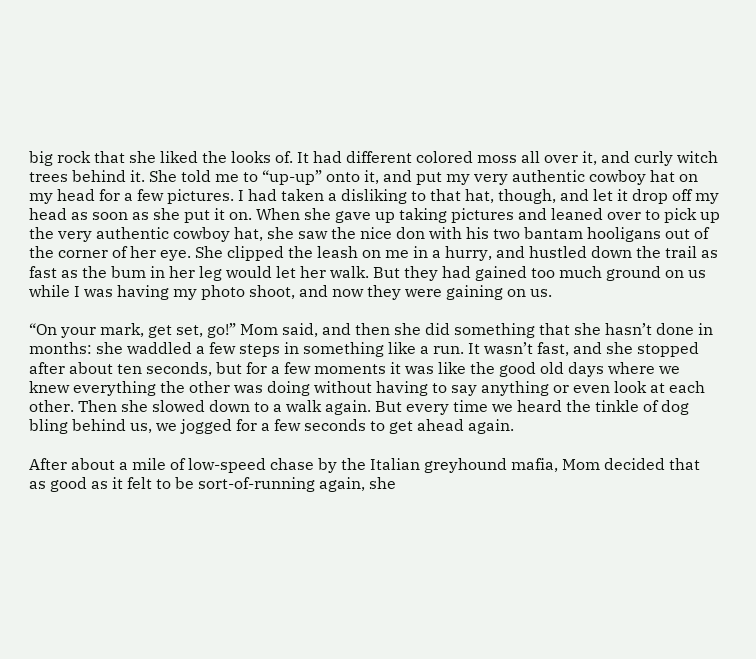big rock that she liked the looks of. It had different colored moss all over it, and curly witch trees behind it. She told me to “up-up” onto it, and put my very authentic cowboy hat on my head for a few pictures. I had taken a disliking to that hat, though, and let it drop off my head as soon as she put it on. When she gave up taking pictures and leaned over to pick up the very authentic cowboy hat, she saw the nice don with his two bantam hooligans out of the corner of her eye. She clipped the leash on me in a hurry, and hustled down the trail as fast as the bum in her leg would let her walk. But they had gained too much ground on us while I was having my photo shoot, and now they were gaining on us.

“On your mark, get set, go!” Mom said, and then she did something that she hasn’t done in months: she waddled a few steps in something like a run. It wasn’t fast, and she stopped after about ten seconds, but for a few moments it was like the good old days where we knew everything the other was doing without having to say anything or even look at each other. Then she slowed down to a walk again. But every time we heard the tinkle of dog bling behind us, we jogged for a few seconds to get ahead again.

After about a mile of low-speed chase by the Italian greyhound mafia, Mom decided that as good as it felt to be sort-of-running again, she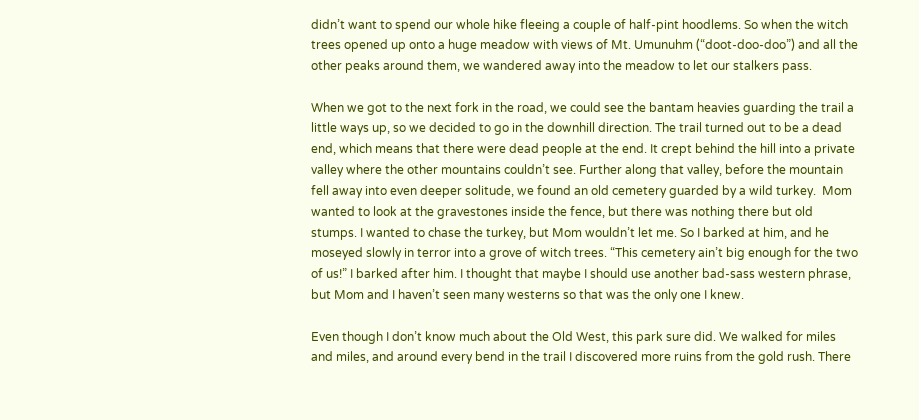didn’t want to spend our whole hike fleeing a couple of half-pint hoodlems. So when the witch trees opened up onto a huge meadow with views of Mt. Umunuhm (“doot-doo-doo”) and all the other peaks around them, we wandered away into the meadow to let our stalkers pass.

When we got to the next fork in the road, we could see the bantam heavies guarding the trail a little ways up, so we decided to go in the downhill direction. The trail turned out to be a dead end, which means that there were dead people at the end. It crept behind the hill into a private valley where the other mountains couldn’t see. Further along that valley, before the mountain fell away into even deeper solitude, we found an old cemetery guarded by a wild turkey.  Mom wanted to look at the gravestones inside the fence, but there was nothing there but old stumps. I wanted to chase the turkey, but Mom wouldn’t let me. So I barked at him, and he moseyed slowly in terror into a grove of witch trees. “This cemetery ain’t big enough for the two of us!” I barked after him. I thought that maybe I should use another bad-sass western phrase, but Mom and I haven’t seen many westerns so that was the only one I knew.

Even though I don’t know much about the Old West, this park sure did. We walked for miles and miles, and around every bend in the trail I discovered more ruins from the gold rush. There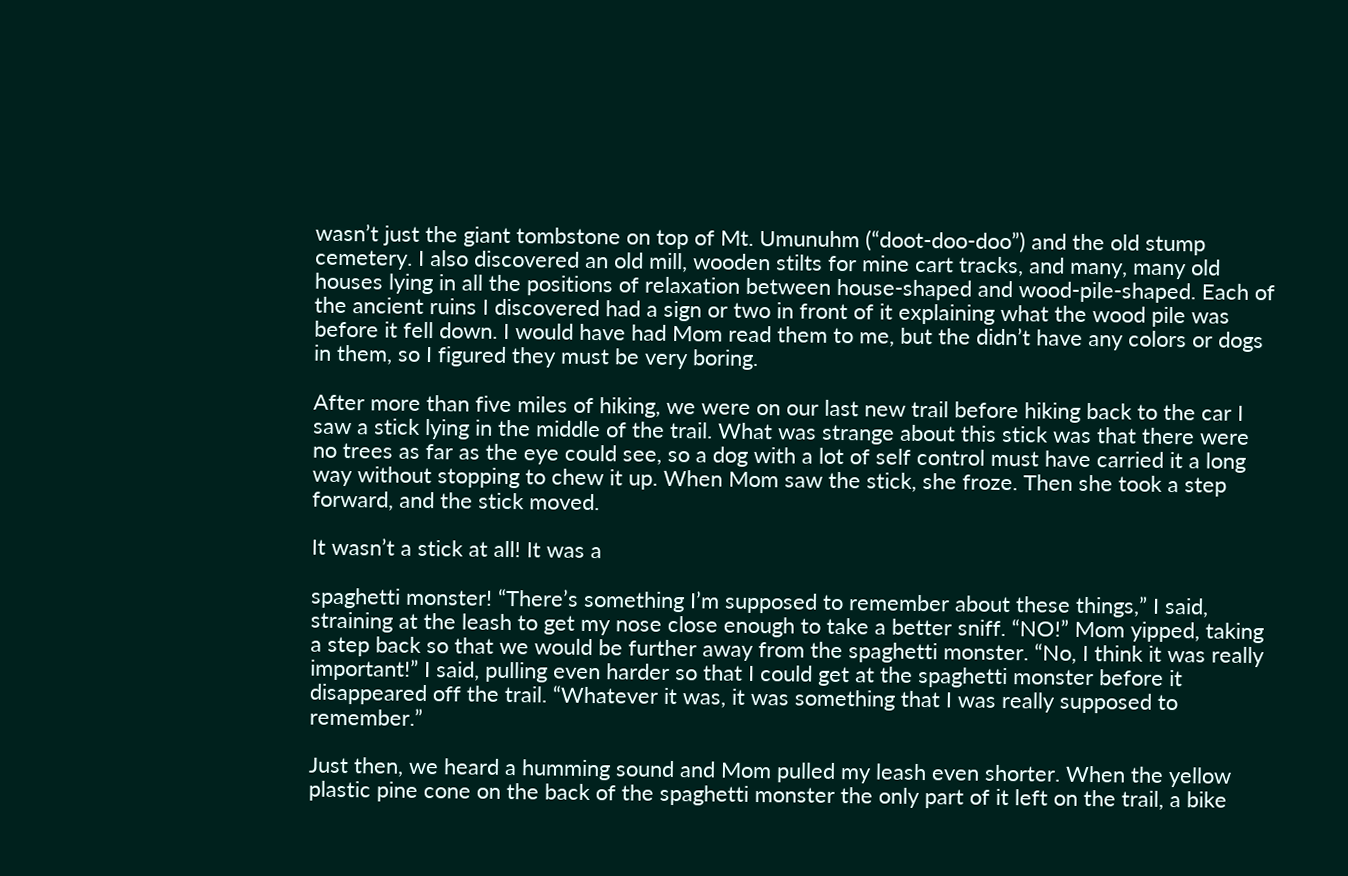wasn’t just the giant tombstone on top of Mt. Umunuhm (“doot-doo-doo”) and the old stump cemetery. I also discovered an old mill, wooden stilts for mine cart tracks, and many, many old houses lying in all the positions of relaxation between house-shaped and wood-pile-shaped. Each of the ancient ruins I discovered had a sign or two in front of it explaining what the wood pile was before it fell down. I would have had Mom read them to me, but the didn’t have any colors or dogs in them, so I figured they must be very boring.

After more than five miles of hiking, we were on our last new trail before hiking back to the car I saw a stick lying in the middle of the trail. What was strange about this stick was that there were no trees as far as the eye could see, so a dog with a lot of self control must have carried it a long way without stopping to chew it up. When Mom saw the stick, she froze. Then she took a step forward, and the stick moved.

It wasn’t a stick at all! It was a

spaghetti monster! “There’s something I’m supposed to remember about these things,” I said, straining at the leash to get my nose close enough to take a better sniff. “NO!” Mom yipped, taking a step back so that we would be further away from the spaghetti monster. “No, I think it was really important!” I said, pulling even harder so that I could get at the spaghetti monster before it disappeared off the trail. “Whatever it was, it was something that I was really supposed to remember.”

Just then, we heard a humming sound and Mom pulled my leash even shorter. When the yellow plastic pine cone on the back of the spaghetti monster the only part of it left on the trail, a bike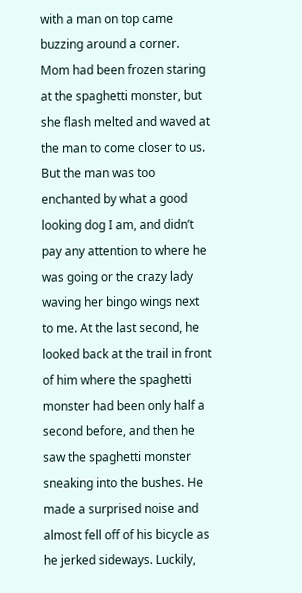with a man on top came buzzing around a corner. Mom had been frozen staring at the spaghetti monster, but she flash melted and waved at the man to come closer to us. But the man was too enchanted by what a good looking dog I am, and didn’t pay any attention to where he was going or the crazy lady waving her bingo wings next to me. At the last second, he looked back at the trail in front of him where the spaghetti monster had been only half a second before, and then he saw the spaghetti monster sneaking into the bushes. He made a surprised noise and almost fell off of his bicycle as he jerked sideways. Luckily,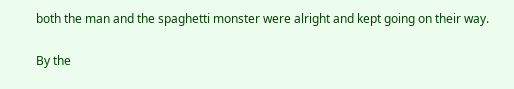both the man and the spaghetti monster were alright and kept going on their way.

By the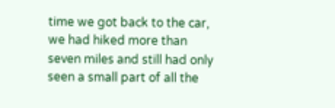time we got back to the car, we had hiked more than seven miles and still had only seen a small part of all the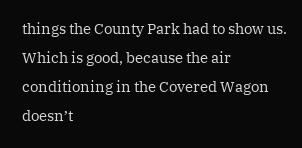things the County Park had to show us. Which is good, because the air conditioning in the Covered Wagon doesn’t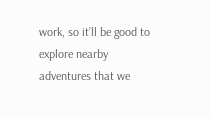work, so it’ll be good to explore nearby adventures that we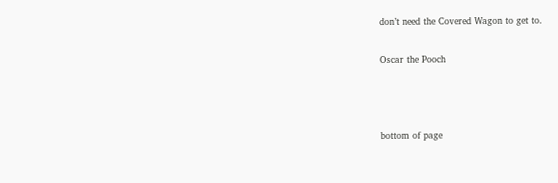don’t need the Covered Wagon to get to.

Oscar the Pooch



bottom of page